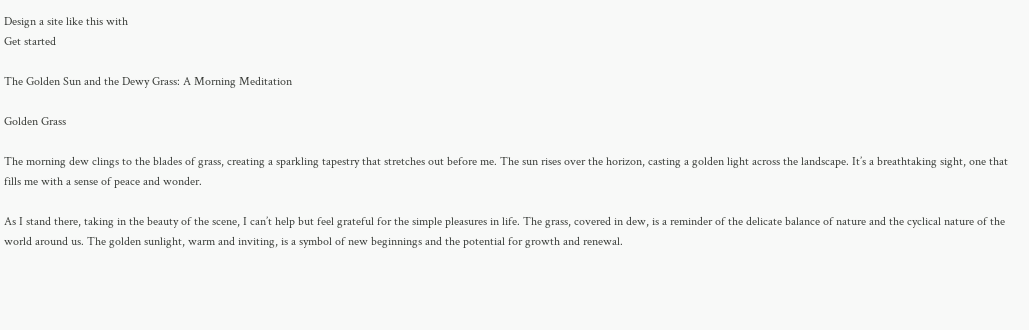Design a site like this with
Get started

The Golden Sun and the Dewy Grass: A Morning Meditation

Golden Grass

The morning dew clings to the blades of grass, creating a sparkling tapestry that stretches out before me. The sun rises over the horizon, casting a golden light across the landscape. It’s a breathtaking sight, one that fills me with a sense of peace and wonder.

As I stand there, taking in the beauty of the scene, I can’t help but feel grateful for the simple pleasures in life. The grass, covered in dew, is a reminder of the delicate balance of nature and the cyclical nature of the world around us. The golden sunlight, warm and inviting, is a symbol of new beginnings and the potential for growth and renewal.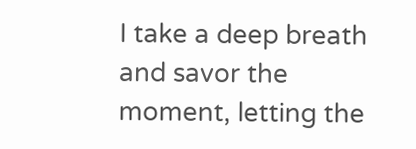I take a deep breath and savor the moment, letting the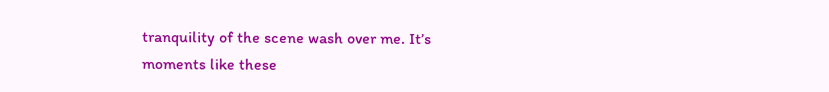tranquility of the scene wash over me. It’s moments like these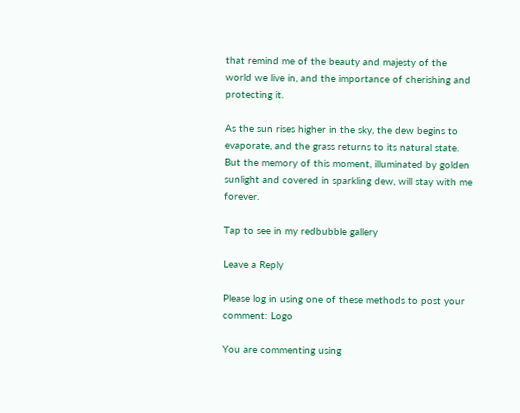that remind me of the beauty and majesty of the world we live in, and the importance of cherishing and protecting it.

As the sun rises higher in the sky, the dew begins to evaporate, and the grass returns to its natural state. But the memory of this moment, illuminated by golden sunlight and covered in sparkling dew, will stay with me forever.

Tap to see in my redbubble gallery

Leave a Reply

Please log in using one of these methods to post your comment: Logo

You are commenting using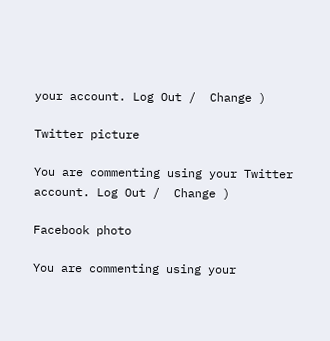your account. Log Out /  Change )

Twitter picture

You are commenting using your Twitter account. Log Out /  Change )

Facebook photo

You are commenting using your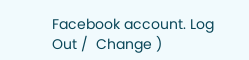Facebook account. Log Out /  Change )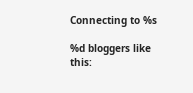Connecting to %s

%d bloggers like this: